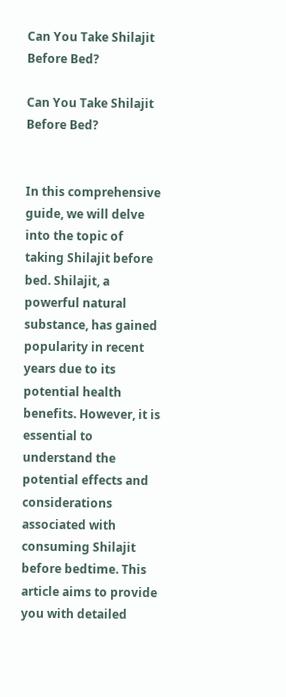Can You Take Shilajit Before Bed?

Can You Take Shilajit Before Bed?


In this comprehensive guide, we will delve into the topic of taking Shilajit before bed. Shilajit, a powerful natural substance, has gained popularity in recent years due to its potential health benefits. However, it is essential to understand the potential effects and considerations associated with consuming Shilajit before bedtime. This article aims to provide you with detailed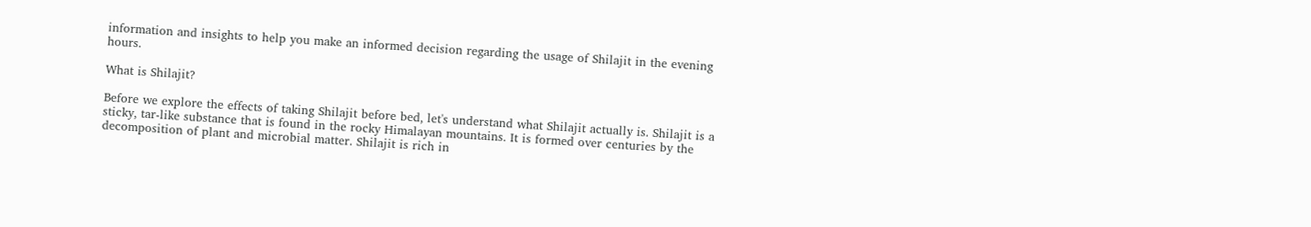information and insights to help you make an informed decision regarding the usage of Shilajit in the evening hours.

What is Shilajit?

Before we explore the effects of taking Shilajit before bed, let's understand what Shilajit actually is. Shilajit is a sticky, tar-like substance that is found in the rocky Himalayan mountains. It is formed over centuries by the decomposition of plant and microbial matter. Shilajit is rich in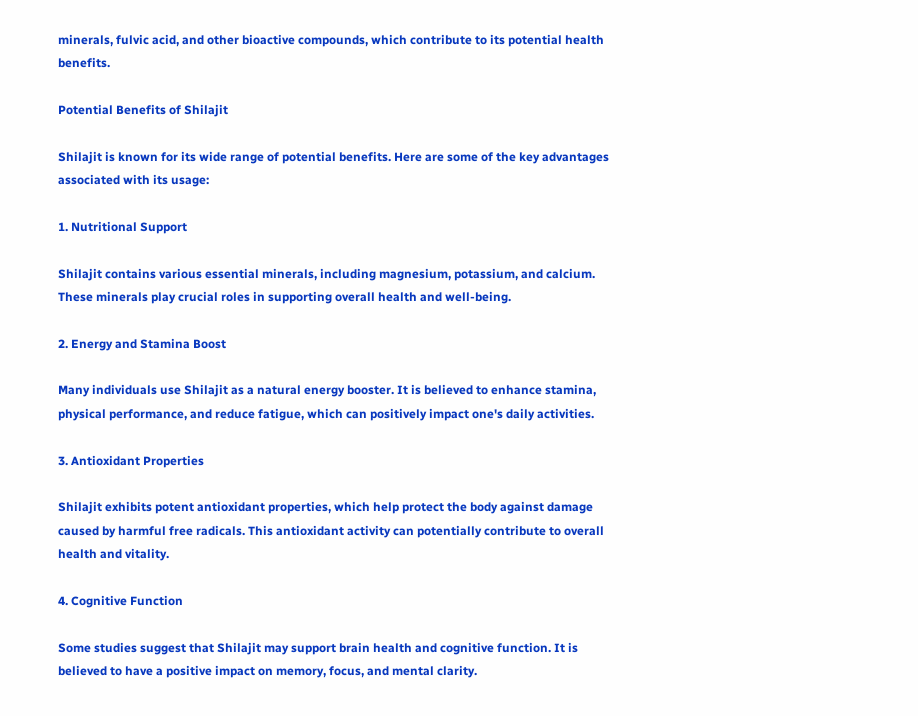minerals, fulvic acid, and other bioactive compounds, which contribute to its potential health benefits.

Potential Benefits of Shilajit

Shilajit is known for its wide range of potential benefits. Here are some of the key advantages associated with its usage:

1. Nutritional Support

Shilajit contains various essential minerals, including magnesium, potassium, and calcium. These minerals play crucial roles in supporting overall health and well-being.

2. Energy and Stamina Boost

Many individuals use Shilajit as a natural energy booster. It is believed to enhance stamina, physical performance, and reduce fatigue, which can positively impact one's daily activities.

3. Antioxidant Properties

Shilajit exhibits potent antioxidant properties, which help protect the body against damage caused by harmful free radicals. This antioxidant activity can potentially contribute to overall health and vitality.

4. Cognitive Function

Some studies suggest that Shilajit may support brain health and cognitive function. It is believed to have a positive impact on memory, focus, and mental clarity.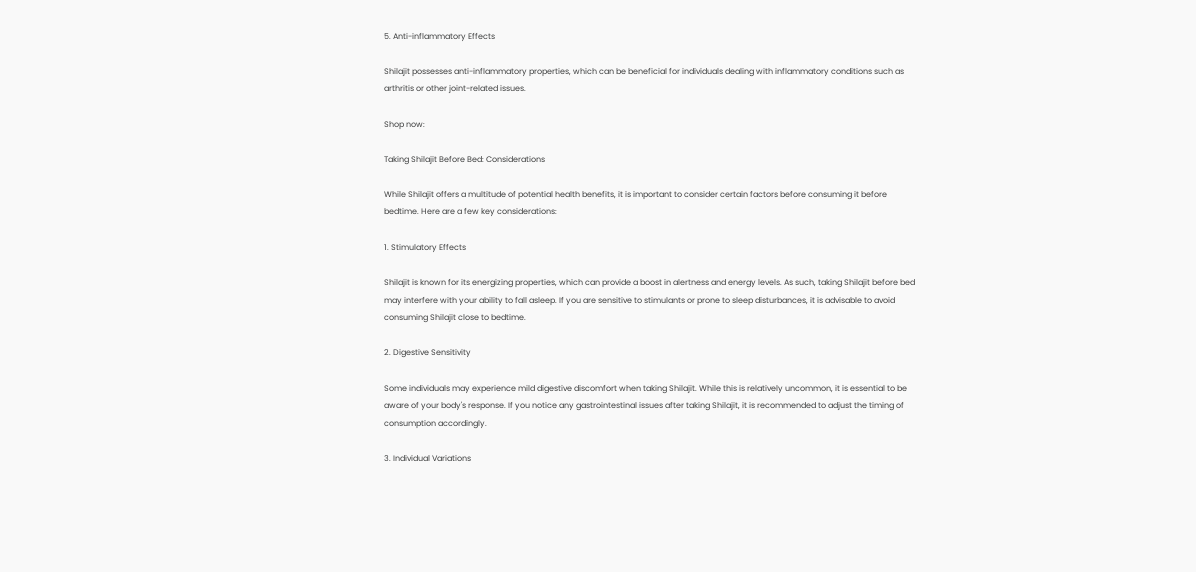5. Anti-inflammatory Effects

Shilajit possesses anti-inflammatory properties, which can be beneficial for individuals dealing with inflammatory conditions such as arthritis or other joint-related issues.

Shop now:

Taking Shilajit Before Bed: Considerations

While Shilajit offers a multitude of potential health benefits, it is important to consider certain factors before consuming it before bedtime. Here are a few key considerations:

1. Stimulatory Effects

Shilajit is known for its energizing properties, which can provide a boost in alertness and energy levels. As such, taking Shilajit before bed may interfere with your ability to fall asleep. If you are sensitive to stimulants or prone to sleep disturbances, it is advisable to avoid consuming Shilajit close to bedtime.

2. Digestive Sensitivity

Some individuals may experience mild digestive discomfort when taking Shilajit. While this is relatively uncommon, it is essential to be aware of your body's response. If you notice any gastrointestinal issues after taking Shilajit, it is recommended to adjust the timing of consumption accordingly.

3. Individual Variations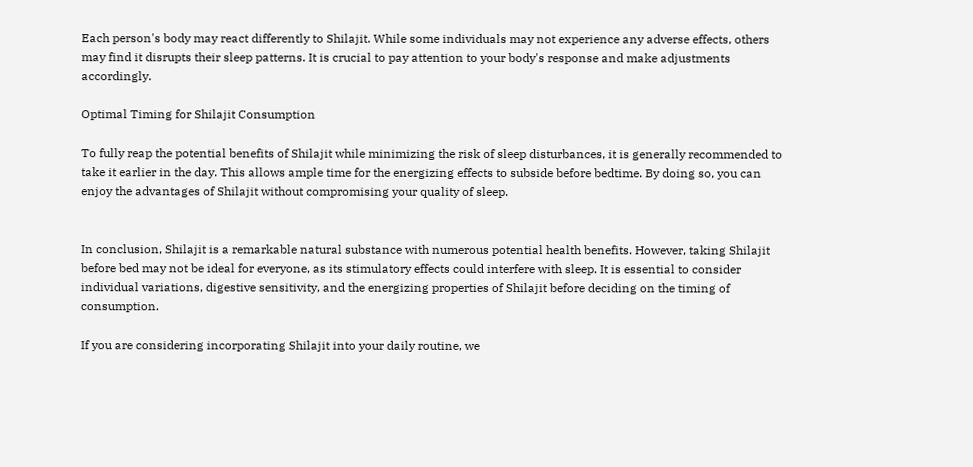Each person's body may react differently to Shilajit. While some individuals may not experience any adverse effects, others may find it disrupts their sleep patterns. It is crucial to pay attention to your body's response and make adjustments accordingly.

Optimal Timing for Shilajit Consumption

To fully reap the potential benefits of Shilajit while minimizing the risk of sleep disturbances, it is generally recommended to take it earlier in the day. This allows ample time for the energizing effects to subside before bedtime. By doing so, you can enjoy the advantages of Shilajit without compromising your quality of sleep.


In conclusion, Shilajit is a remarkable natural substance with numerous potential health benefits. However, taking Shilajit before bed may not be ideal for everyone, as its stimulatory effects could interfere with sleep. It is essential to consider individual variations, digestive sensitivity, and the energizing properties of Shilajit before deciding on the timing of consumption.

If you are considering incorporating Shilajit into your daily routine, we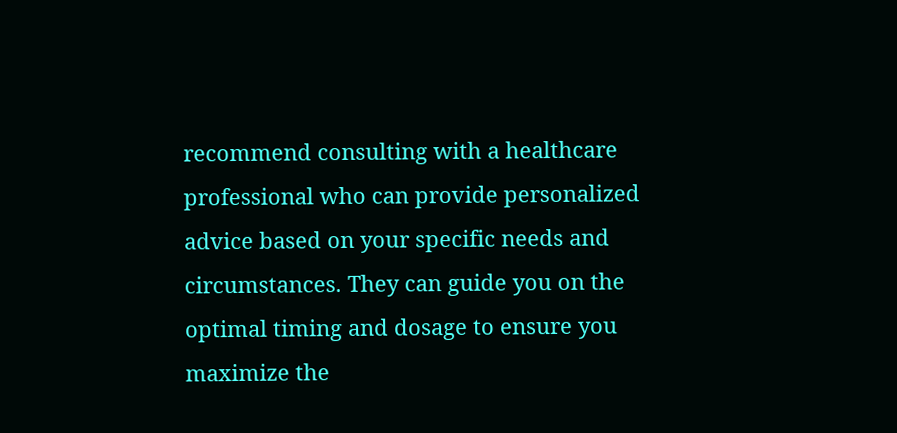recommend consulting with a healthcare professional who can provide personalized advice based on your specific needs and circumstances. They can guide you on the optimal timing and dosage to ensure you maximize the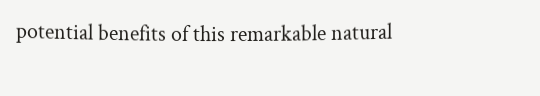potential benefits of this remarkable natural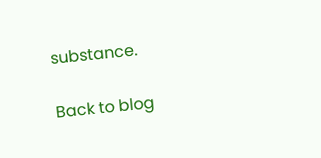substance.

Back to blog